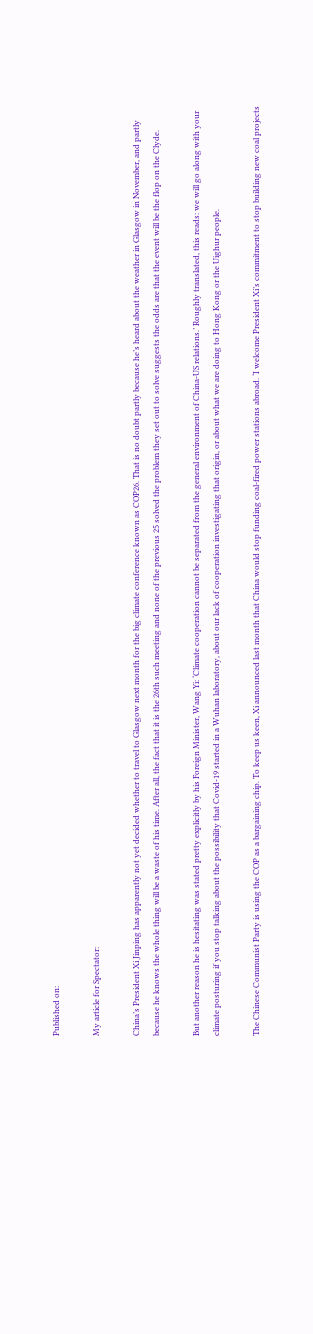Published on:

My article for Spectator:

China’s President Xi Jinping has apparently not yet decided whether to travel to Glasgow next month for the big climate conference known as COP26. That is no doubt partly because he’s heard about the weather in Glasgow in November, and partly because he knows the whole thing will be a waste of his time. After all, the fact that it is the 26th such meeting and none of the previous 25 solved the problem they set out to solve suggests the odds are that the event will be the flop on the Clyde.

But another reason he is hesitating was stated pretty explicitly by his Foreign Minister, Wang Yi: ‘Climate cooperation cannot be separated from the general environment of China-US relations.’ Roughly translated, this reads: we will go along with your climate posturing if you stop talking about the possibility that Covid-19 started in a Wuhan laboratory, about our lack of cooperation investigating that origin, or about what we are doing to Hong Kong or the Uighur people.

The Chinese Communist Party is using the COP as a bargaining chip. To keep us keen, Xi announced last month that China would stop funding coal-fired power stations abroad. ‘I welcome President Xi’s commitment to stop building new coal projects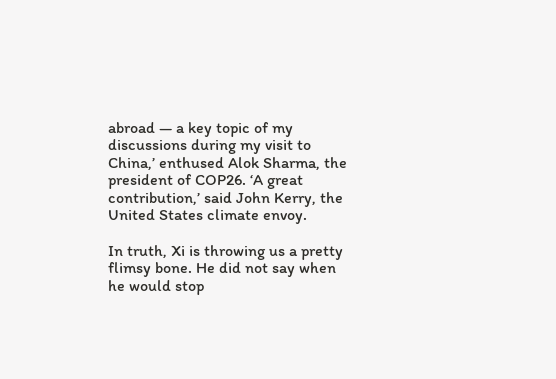abroad — a key topic of my discussions during my visit to China,’ enthused Alok Sharma, the president of COP26. ‘A great contribution,’ said John Kerry, the United States climate envoy.

In truth, Xi is throwing us a pretty flimsy bone. He did not say when he would stop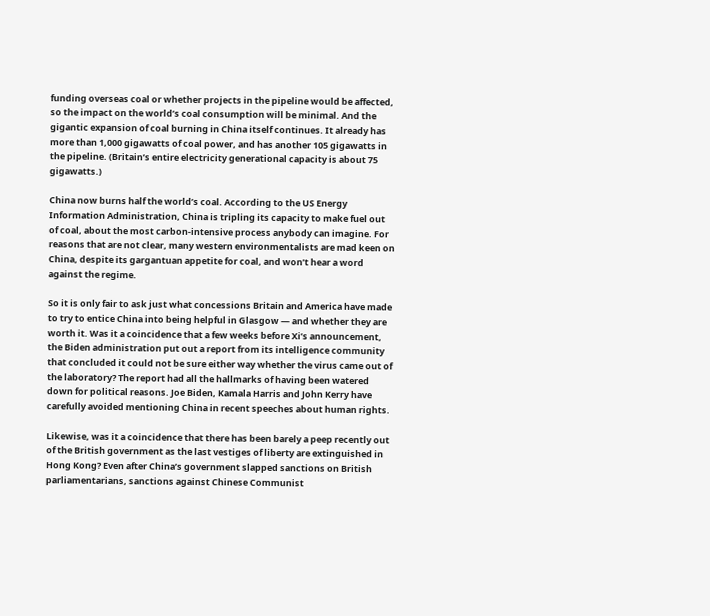funding overseas coal or whether projects in the pipeline would be affected, so the impact on the world’s coal consumption will be minimal. And the gigantic expansion of coal burning in China itself continues. It already has more than 1,000 gigawatts of coal power, and has another 105 gigawatts in the pipeline. (Britain’s entire electricity generational capacity is about 75 gigawatts.)

China now burns half the world’s coal. According to the US Energy Information Administration, China is tripling its capacity to make fuel out of coal, about the most carbon-intensive process anybody can imagine. For reasons that are not clear, many western environmentalists are mad keen on China, despite its gargantuan appetite for coal, and won’t hear a word against the regime.

So it is only fair to ask just what concessions Britain and America have made to try to entice China into being helpful in Glasgow — and whether they are worth it. Was it a coincidence that a few weeks before Xi’s announcement, the Biden administration put out a report from its intelligence community that concluded it could not be sure either way whether the virus came out of the laboratory? The report had all the hallmarks of having been watered down for political reasons. Joe Biden, Kamala Harris and John Kerry have carefully avoided mentioning China in recent speeches about human rights.

Likewise, was it a coincidence that there has been barely a peep recently out of the British government as the last vestiges of liberty are extinguished in Hong Kong? Even after China’s government slapped sanctions on British parliamentarians, sanctions against Chinese Communist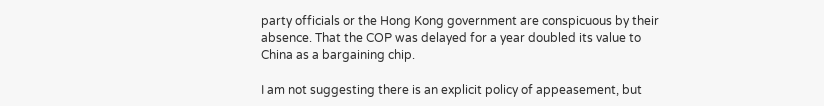party officials or the Hong Kong government are conspicuous by their absence. That the COP was delayed for a year doubled its value to China as a bargaining chip.

I am not suggesting there is an explicit policy of appeasement, but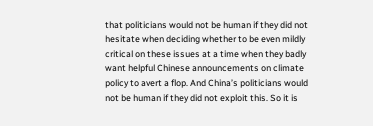that politicians would not be human if they did not hesitate when deciding whether to be even mildly critical on these issues at a time when they badly want helpful Chinese announcements on climate policy to avert a flop. And China’s politicians would not be human if they did not exploit this. So it is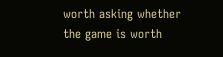worth asking whether the game is worth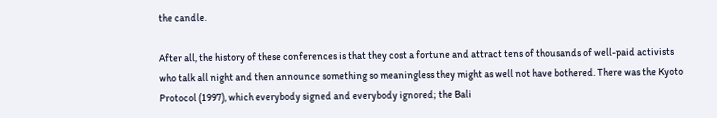the candle.

After all, the history of these conferences is that they cost a fortune and attract tens of thousands of well-paid activists who talk all night and then announce something so meaningless they might as well not have bothered. There was the Kyoto Protocol (1997), which everybody signed and everybody ignored; the Bali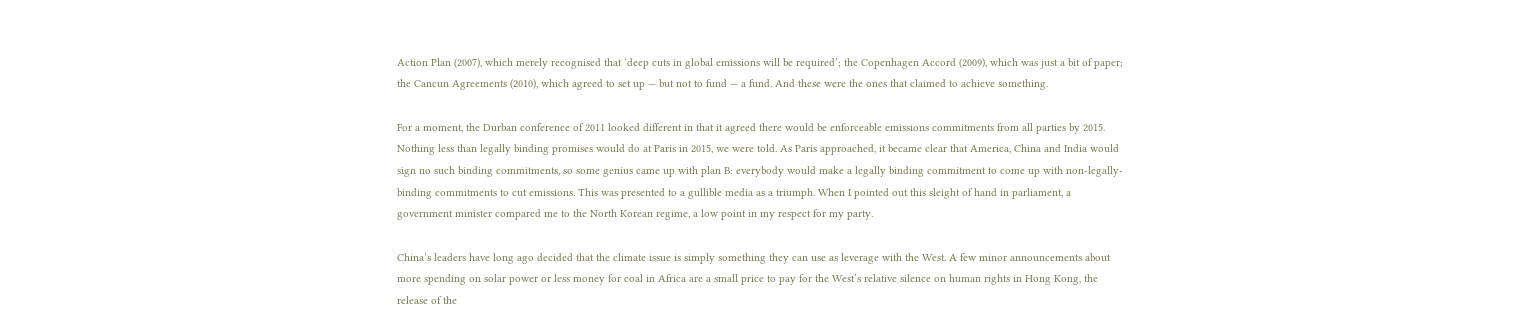Action Plan (2007), which merely recognised that ‘deep cuts in global emissions will be required’; the Copenhagen Accord (2009), which was just a bit of paper; the Cancun Agreements (2010), which agreed to set up — but not to fund — a fund. And these were the ones that claimed to achieve something.

For a moment, the Durban conference of 2011 looked different in that it agreed there would be enforceable emissions commitments from all parties by 2015. Nothing less than legally binding promises would do at Paris in 2015, we were told. As Paris approached, it became clear that America, China and India would sign no such binding commitments, so some genius came up with plan B: everybody would make a legally binding commitment to come up with non-legally-binding commitments to cut emissions. This was presented to a gullible media as a triumph. When I pointed out this sleight of hand in parliament, a government minister compared me to the North Korean regime, a low point in my respect for my party.

China’s leaders have long ago decided that the climate issue is simply something they can use as leverage with the West. A few minor announcements about more spending on solar power or less money for coal in Africa are a small price to pay for the West’s relative silence on human rights in Hong Kong, the release of the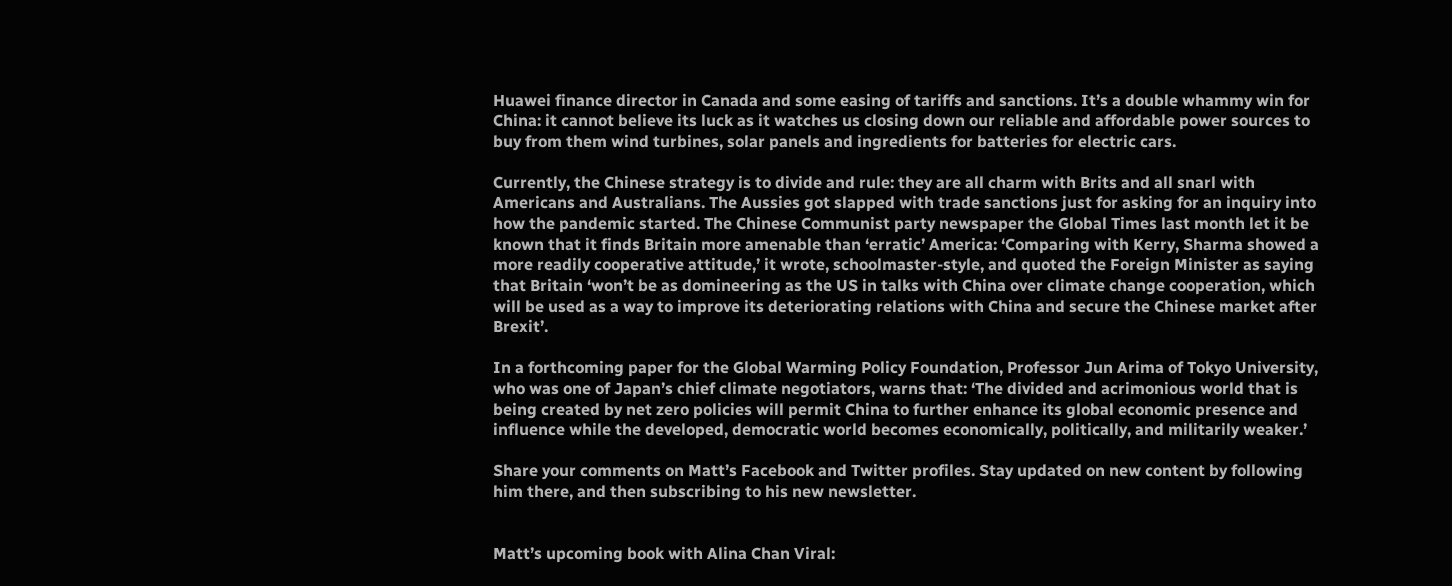Huawei finance director in Canada and some easing of tariffs and sanctions. It’s a double whammy win for China: it cannot believe its luck as it watches us closing down our reliable and affordable power sources to buy from them wind turbines, solar panels and ingredients for batteries for electric cars.

Currently, the Chinese strategy is to divide and rule: they are all charm with Brits and all snarl with Americans and Australians. The Aussies got slapped with trade sanctions just for asking for an inquiry into how the pandemic started. The Chinese Communist party newspaper the Global Times last month let it be known that it finds Britain more amenable than ‘erratic’ America: ‘Comparing with Kerry, Sharma showed a more readily cooperative attitude,’ it wrote, schoolmaster-style, and quoted the Foreign Minister as saying that Britain ‘won’t be as domineering as the US in talks with China over climate change cooperation, which will be used as a way to improve its deteriorating relations with China and secure the Chinese market after Brexit’.

In a forthcoming paper for the Global Warming Policy Foundation, Professor Jun Arima of Tokyo University, who was one of Japan’s chief climate negotiators, warns that: ‘The divided and acrimonious world that is being created by net zero policies will permit China to further enhance its global economic presence and influence while the developed, democratic world becomes economically, politically, and militarily weaker.’

Share your comments on Matt’s Facebook and Twitter profiles. Stay updated on new content by following him there, and then subscribing to his new newsletter.


Matt’s upcoming book with Alina Chan Viral: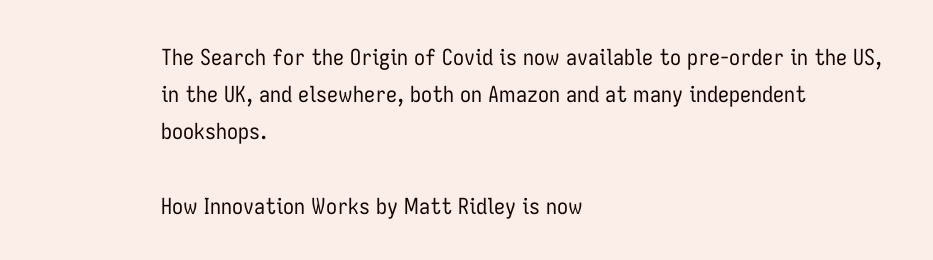The Search for the Origin of Covid is now available to pre-order in the US, in the UK, and elsewhere, both on Amazon and at many independent bookshops.

How Innovation Works by Matt Ridley is now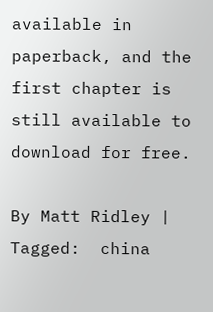available in paperback, and the first chapter is still available to download for free.

By Matt Ridley | Tagged:  china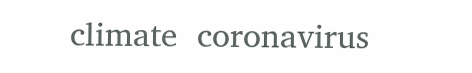climate  coronavirus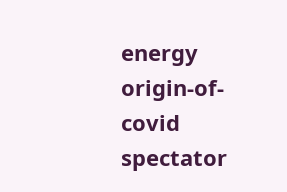energy  origin-of-covid  spectator